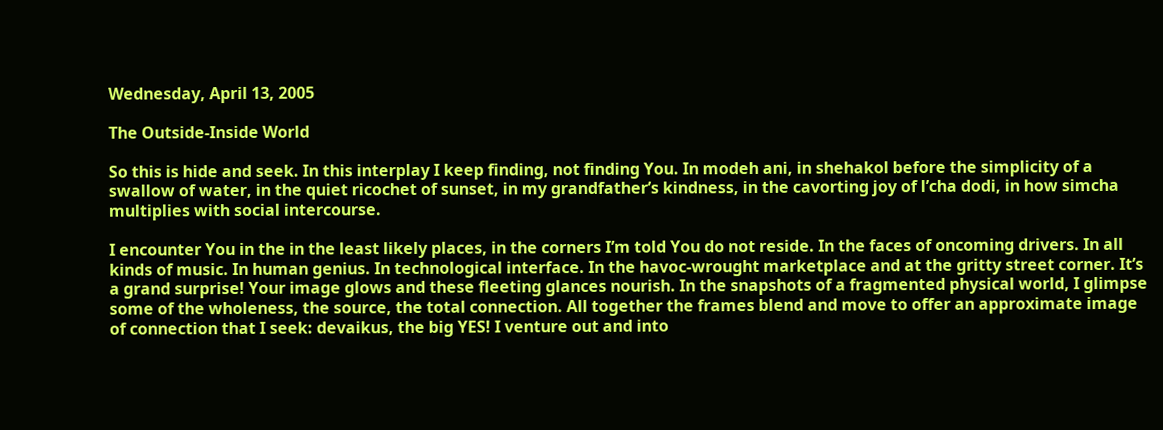Wednesday, April 13, 2005

The Outside-Inside World

So this is hide and seek. In this interplay I keep finding, not finding You. In modeh ani, in shehakol before the simplicity of a swallow of water, in the quiet ricochet of sunset, in my grandfather’s kindness, in the cavorting joy of l’cha dodi, in how simcha multiplies with social intercourse.

I encounter You in the in the least likely places, in the corners I’m told You do not reside. In the faces of oncoming drivers. In all kinds of music. In human genius. In technological interface. In the havoc-wrought marketplace and at the gritty street corner. It’s a grand surprise! Your image glows and these fleeting glances nourish. In the snapshots of a fragmented physical world, I glimpse some of the wholeness, the source, the total connection. All together the frames blend and move to offer an approximate image of connection that I seek: devaikus, the big YES! I venture out and into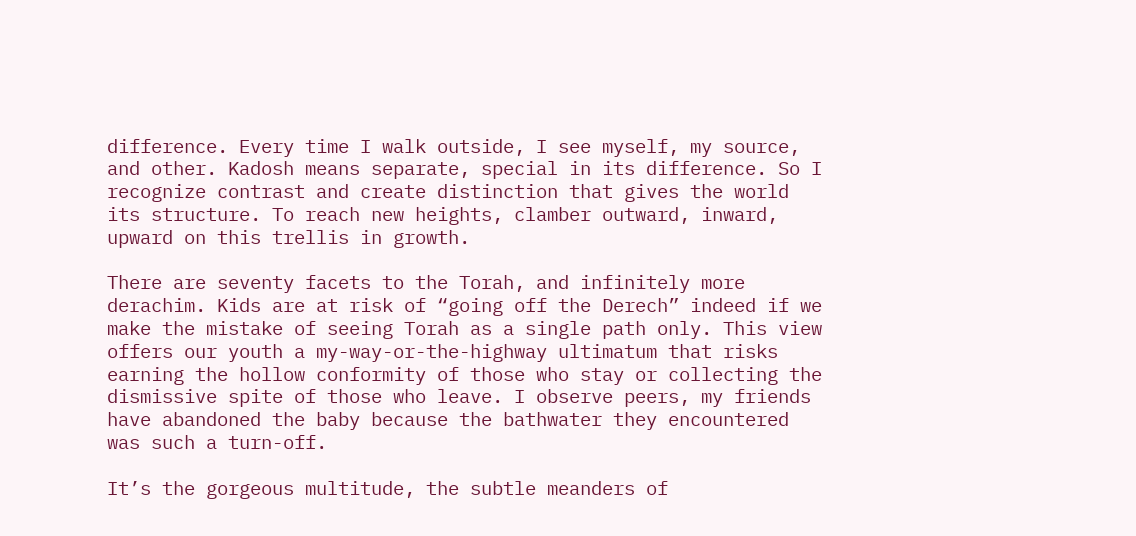difference. Every time I walk outside, I see myself, my source, and other. Kadosh means separate, special in its difference. So I recognize contrast and create distinction that gives the world its structure. To reach new heights, clamber outward, inward, upward on this trellis in growth.

There are seventy facets to the Torah, and infinitely more derachim. Kids are at risk of “going off the Derech” indeed if we make the mistake of seeing Torah as a single path only. This view offers our youth a my-way-or-the-highway ultimatum that risks earning the hollow conformity of those who stay or collecting the dismissive spite of those who leave. I observe peers, my friends have abandoned the baby because the bathwater they encountered was such a turn-off.

It’s the gorgeous multitude, the subtle meanders of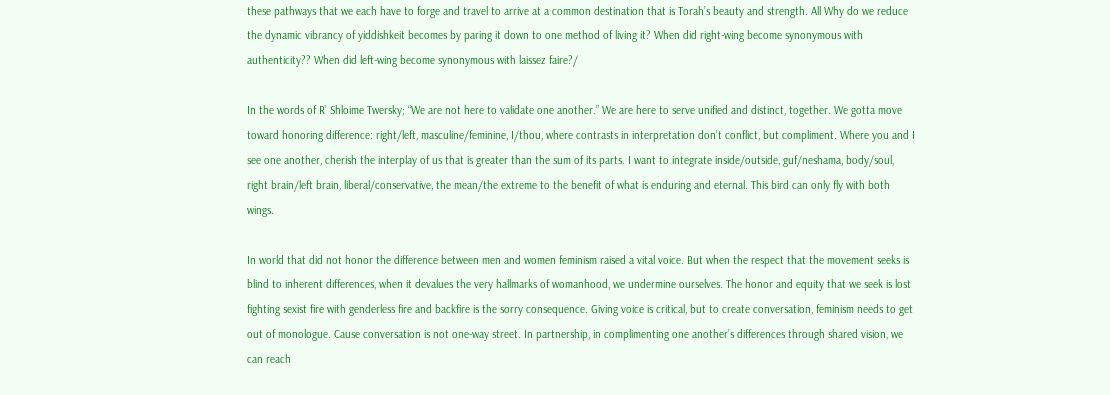these pathways that we each have to forge and travel to arrive at a common destination that is Torah’s beauty and strength. All Why do we reduce the dynamic vibrancy of yiddishkeit becomes by paring it down to one method of living it? When did right-wing become synonymous with authenticity?? When did left-wing become synonymous with laissez faire?/

In the words of R’ Shloime Twersky; “We are not here to validate one another.” We are here to serve unified and distinct, together. We gotta move toward honoring difference: right/left, masculine/feminine, I/thou, where contrasts in interpretation don’t conflict, but compliment. Where you and I see one another, cherish the interplay of us that is greater than the sum of its parts. I want to integrate inside/outside, guf/neshama, body/soul, right brain/left brain, liberal/conservative, the mean/the extreme to the benefit of what is enduring and eternal. This bird can only fly with both wings.

In world that did not honor the difference between men and women feminism raised a vital voice. But when the respect that the movement seeks is blind to inherent differences, when it devalues the very hallmarks of womanhood, we undermine ourselves. The honor and equity that we seek is lost fighting sexist fire with genderless fire and backfire is the sorry consequence. Giving voice is critical, but to create conversation, feminism needs to get out of monologue. Cause conversation is not one-way street. In partnership, in complimenting one another’s differences through shared vision, we can reach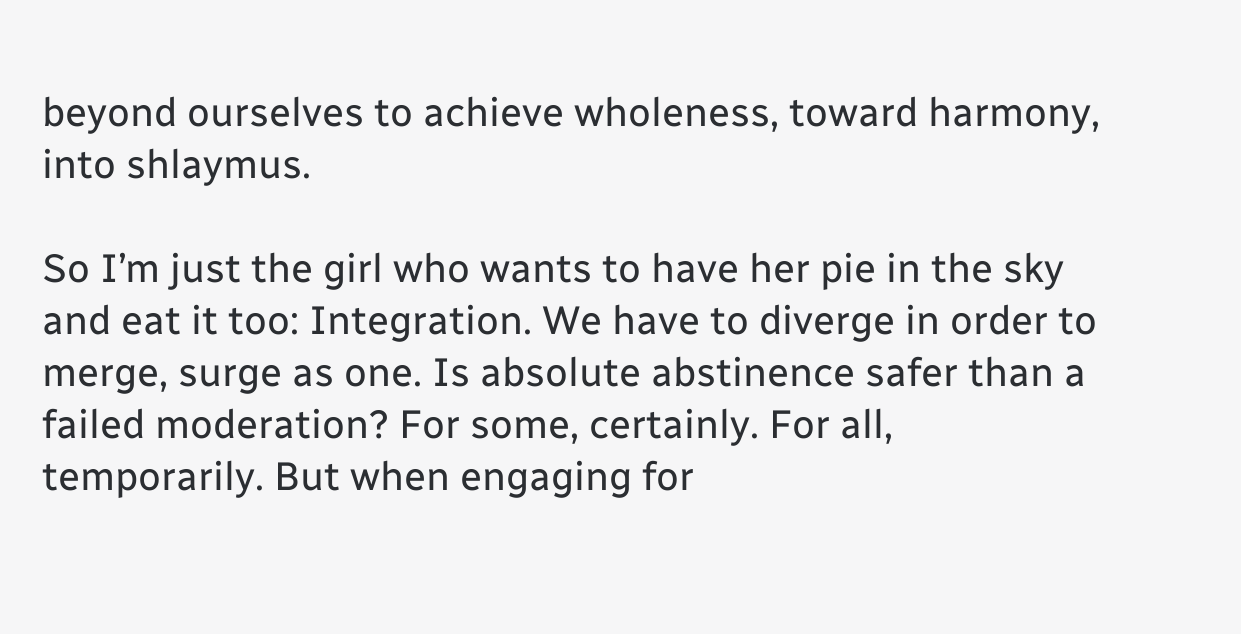beyond ourselves to achieve wholeness, toward harmony, into shlaymus.

So I’m just the girl who wants to have her pie in the sky and eat it too: Integration. We have to diverge in order to merge, surge as one. Is absolute abstinence safer than a failed moderation? For some, certainly. For all, temporarily. But when engaging for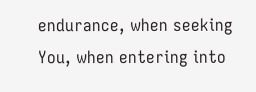endurance, when seeking You, when entering into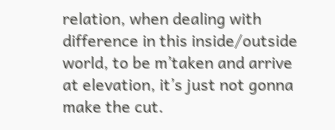relation, when dealing with difference in this inside/outside world, to be m’taken and arrive at elevation, it’s just not gonna make the cut.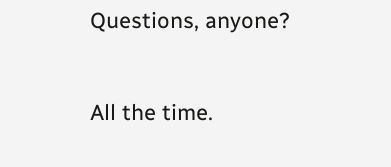Questions, anyone?


All the time.